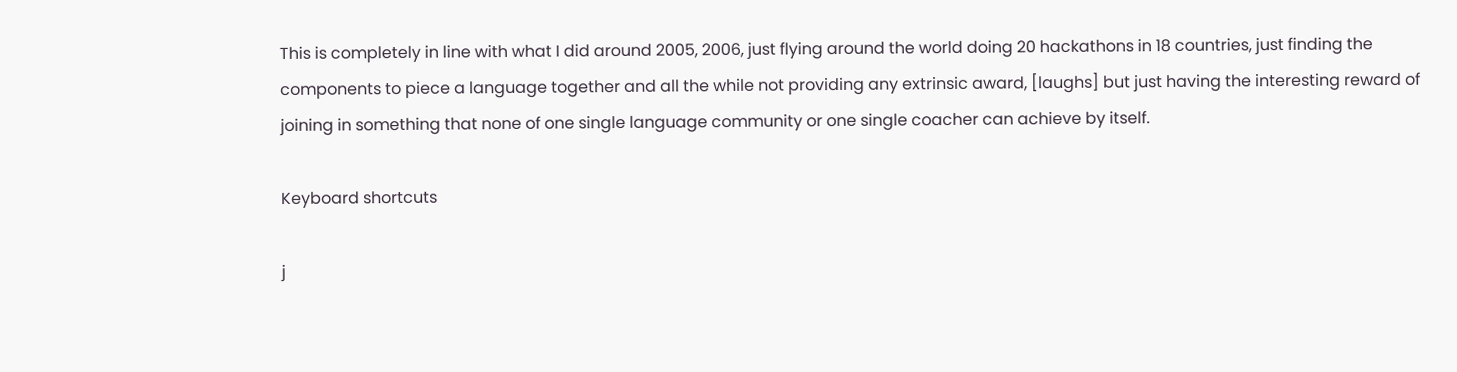This is completely in line with what I did around 2005, 2006, just flying around the world doing 20 hackathons in 18 countries, just finding the components to piece a language together and all the while not providing any extrinsic award, [laughs] but just having the interesting reward of joining in something that none of one single language community or one single coacher can achieve by itself.

Keyboard shortcuts

j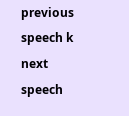previous speech k next speech